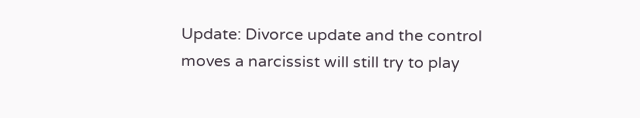Update: Divorce update and the control moves a narcissist will still try to play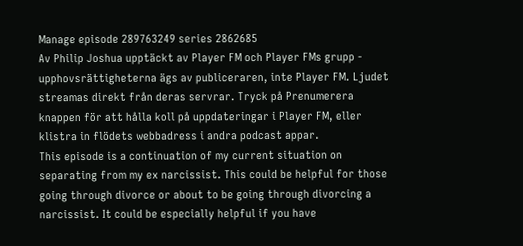Manage episode 289763249 series 2862685
Av Philip Joshua upptäckt av Player FM och Player FMs grupp - upphovsrättigheterna ägs av publiceraren, inte Player FM. Ljudet streamas direkt från deras servrar. Tryck på Prenumerera knappen för att hålla koll på uppdateringar i Player FM, eller klistra in flödets webbadress i andra podcast appar.
This episode is a continuation of my current situation on separating from my ex narcissist. This could be helpful for those going through divorce or about to be going through divorcing a narcissist. It could be especially helpful if you have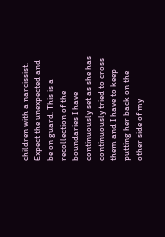children with a narcissist. Expect the unexpected and be on guard. This is a recollection of the boundaries I have continuously set as she has continuously tried to cross them and I have to keep putting her back on the other side of my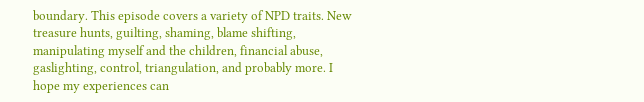boundary. This episode covers a variety of NPD traits. New treasure hunts, guilting, shaming, blame shifting, manipulating myself and the children, financial abuse, gaslighting, control, triangulation, and probably more. I hope my experiences can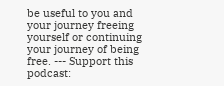be useful to you and your journey freeing yourself or continuing your journey of being free. --- Support this podcast: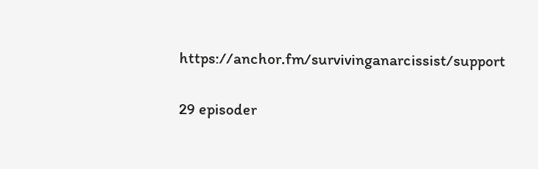https://anchor.fm/survivinganarcissist/support

29 episoder